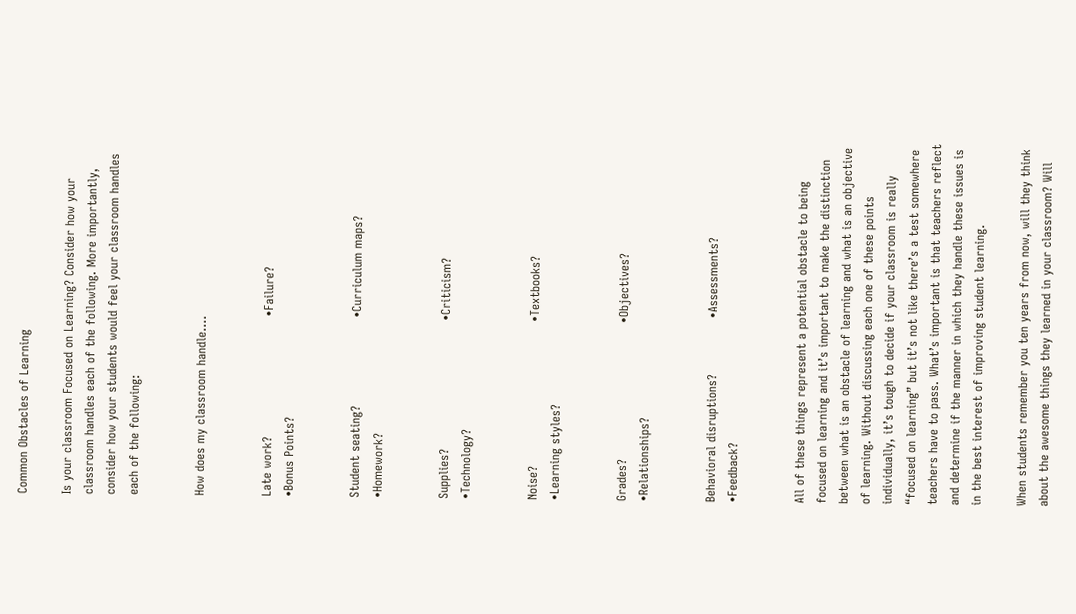Common Obstacles of Learning

Is your classroom Focused on Learning? Consider how your classroom handles each of the following. More importantly, consider how your students would feel your classroom handles each of the following:


How does my classroom handle....


Late work?                              •Failure?                          •Bonus Points?


Student seating?                      •Curriculum maps?             •Homework?


Supplies?                                •Criticism?                        •Technology?


Noise?                                    •Textbooks?                     •Learning styles?


Grades?                                  •Objectives?                     •Relationships?


Behavioral disruptions?              •Assessments?                  •Feedback?


All of these things represent a potential obstacle to being focused on learning and it’s important to make the distinction between what is an obstacle of learning and what is an objective of learning. Without discussing each one of these points individually, it’s tough to decide if your classroom is really “focused on learning” but it’s not like there’s a test somewhere teachers have to pass. What’s important is that teachers reflect and determine if the manner in which they handle these issues is in the best interest of improving student learning.

When students remember you ten years from now, will they think about the awesome things they learned in your classroom? Will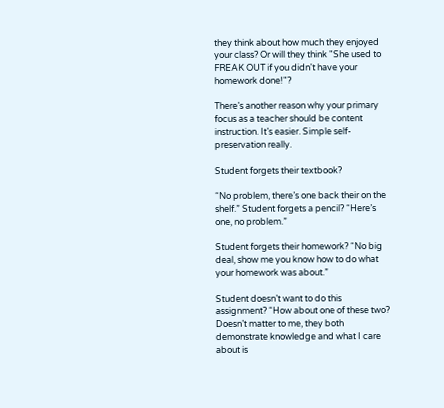they think about how much they enjoyed your class? Or will they think "She used to FREAK OUT if you didn't have your homework done!"?

There’s another reason why your primary focus as a teacher should be content instruction. It’s easier. Simple self-preservation really.

Student forgets their textbook?

“No problem, there’s one back their on the shelf.” Student forgets a pencil? “Here’s one, no problem.”

Student forgets their homework? “No big deal, show me you know how to do what your homework was about.”

Student doesn’t want to do this assignment? “How about one of these two? Doesn’t matter to me, they both demonstrate knowledge and what I care about is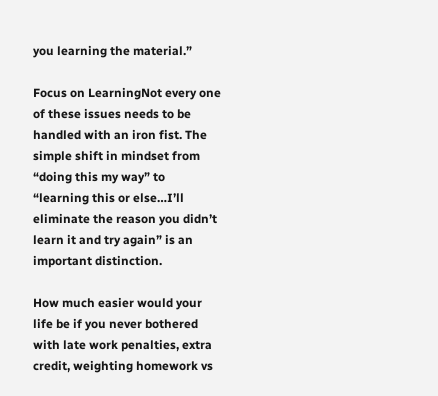you learning the material.”

Focus on LearningNot every one of these issues needs to be handled with an iron fist. The simple shift in mindset from “doing this my way” to “learning this or else…I’ll eliminate the reason you didn’t learn it and try again” is an important distinction.

How much easier would your life be if you never bothered with late work penalties, extra credit, weighting homework vs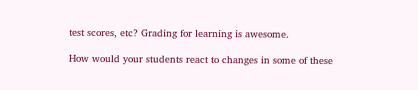test scores, etc? Grading for learning is awesome.

How would your students react to changes in some of these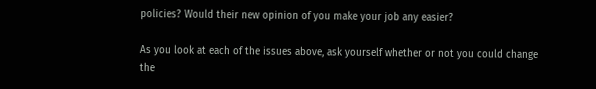policies? Would their new opinion of you make your job any easier?

As you look at each of the issues above, ask yourself whether or not you could change the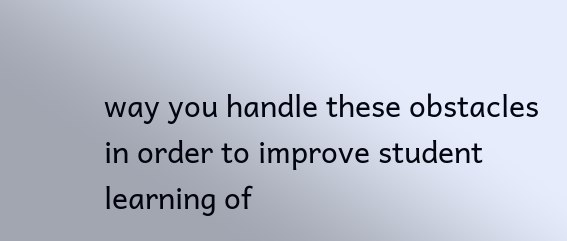way you handle these obstacles in order to improve student learning of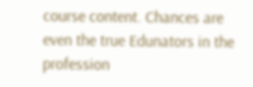course content. Chances are even the true Edunators in the profession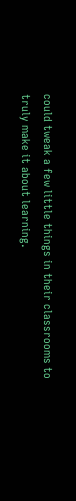could tweak a few little things in their classrooms to truly make it about learning.